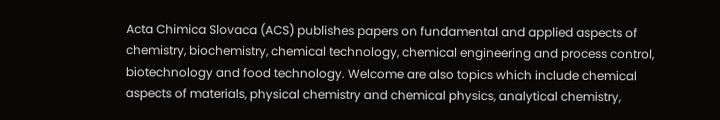Acta Chimica Slovaca (ACS) publishes papers on fundamental and applied aspects of chemistry, biochemistry, chemical technology, chemical engineering and process control, biotechnology and food technology. Welcome are also topics which include chemical aspects of materials, physical chemistry and chemical physics, analytical chemistry,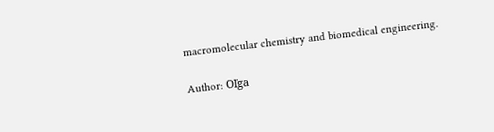macromolecular chemistry and biomedical engineering.

Author: Oľga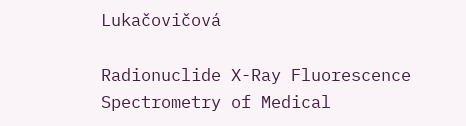Lukačovičová

Radionuclide X-Ray Fluorescence Spectrometry of Medical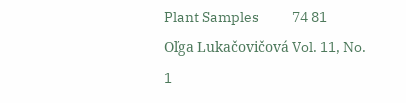Plant Samples           74 81
Oľga Lukačovičová Vol. 11, No. 1